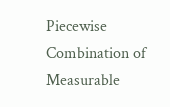Piecewise Combination of Measurable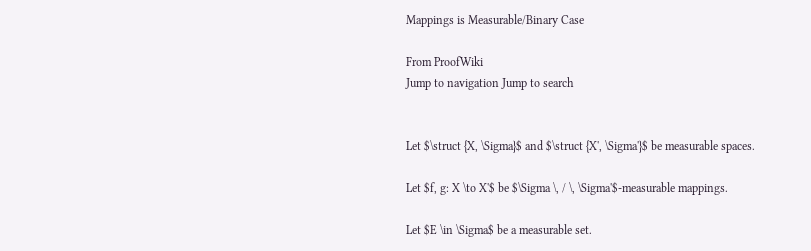Mappings is Measurable/Binary Case

From ProofWiki
Jump to navigation Jump to search


Let $\struct {X, \Sigma}$ and $\struct {X', \Sigma'}$ be measurable spaces.

Let $f, g: X \to X'$ be $\Sigma \, / \, \Sigma'$-measurable mappings.

Let $E \in \Sigma$ be a measurable set.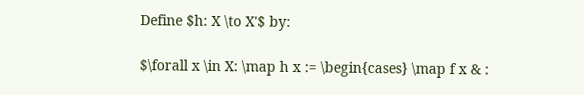Define $h: X \to X'$ by:

$\forall x \in X: \map h x := \begin{cases} \map f x & :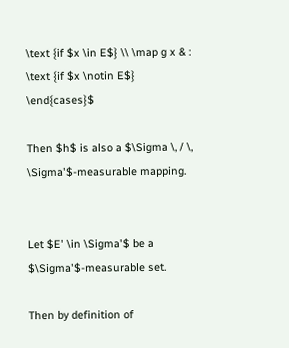\text {if $x \in E$} \\ \map g x & : \text {if $x \notin E$} \end{cases}$

Then $h$ is also a $\Sigma \, / \, \Sigma'$-measurable mapping.


Let $E' \in \Sigma'$ be a $\Sigma'$-measurable set.

Then by definition of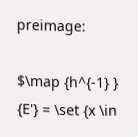preimage:

$\map {h^{-1} } {E'} = \set {x \in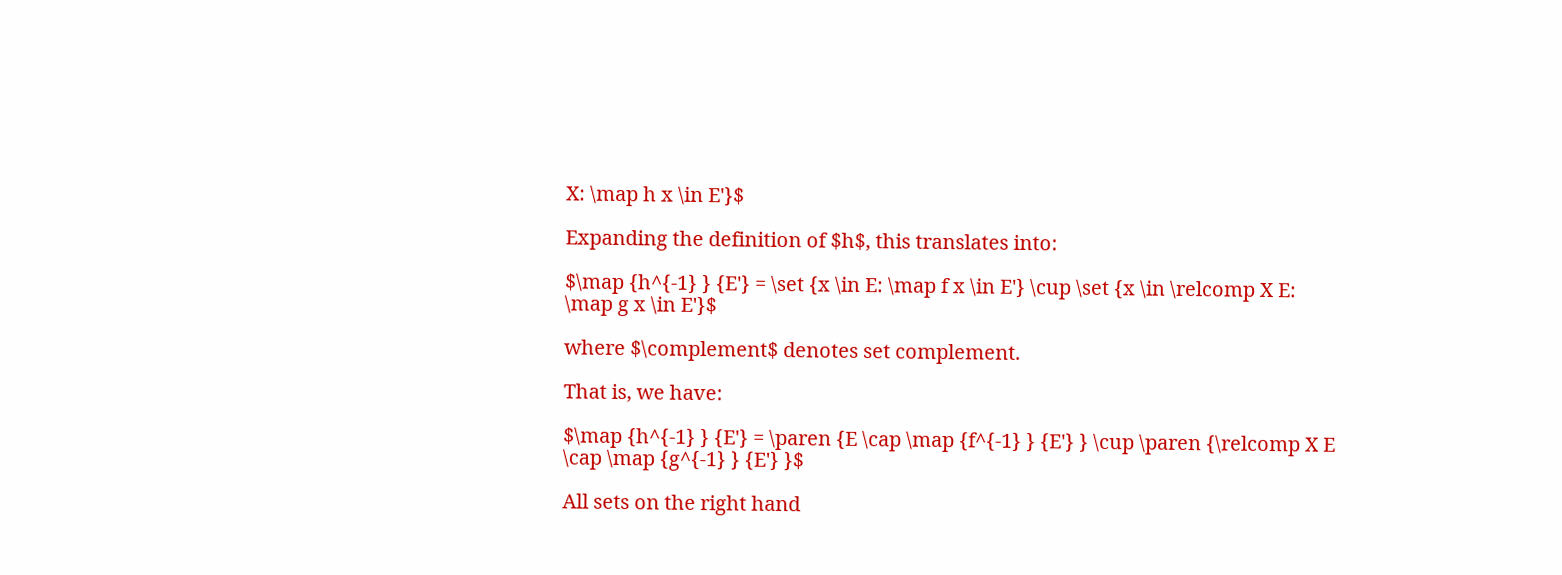X: \map h x \in E'}$

Expanding the definition of $h$, this translates into:

$\map {h^{-1} } {E'} = \set {x \in E: \map f x \in E'} \cup \set {x \in \relcomp X E: \map g x \in E'}$

where $\complement$ denotes set complement.

That is, we have:

$\map {h^{-1} } {E'} = \paren {E \cap \map {f^{-1} } {E'} } \cup \paren {\relcomp X E \cap \map {g^{-1} } {E'} }$

All sets on the right hand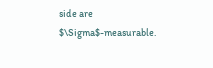side are $\Sigma$-measurable.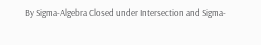By Sigma-Algebra Closed under Intersection and Sigma-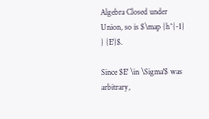Algebra Closed under Union, so is $\map {h^{-1} } {E'}$.

Since $E' \in \Sigma'$ was arbitrary,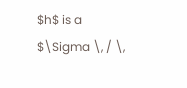$h$ is a $\Sigma \, / \,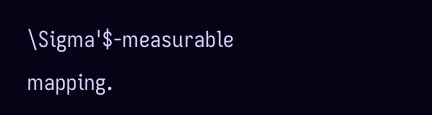\Sigma'$-measurable mapping.